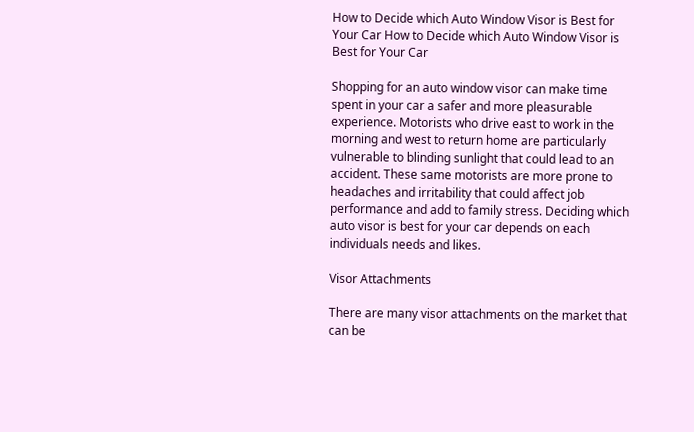How to Decide which Auto Window Visor is Best for Your Car How to Decide which Auto Window Visor is Best for Your Car

Shopping for an auto window visor can make time spent in your car a safer and more pleasurable experience. Motorists who drive east to work in the morning and west to return home are particularly vulnerable to blinding sunlight that could lead to an accident. These same motorists are more prone to headaches and irritability that could affect job performance and add to family stress. Deciding which auto visor is best for your car depends on each individuals needs and likes.

Visor Attachments

There are many visor attachments on the market that can be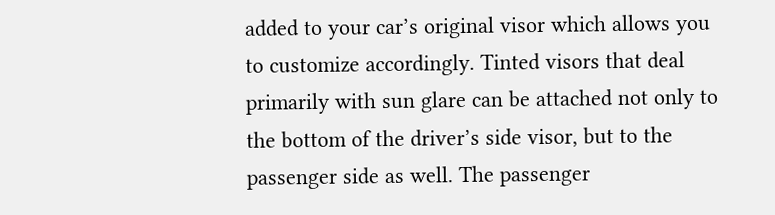added to your car’s original visor which allows you to customize accordingly. Tinted visors that deal primarily with sun glare can be attached not only to the bottom of the driver’s side visor, but to the passenger side as well. The passenger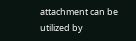attachment can be utilized by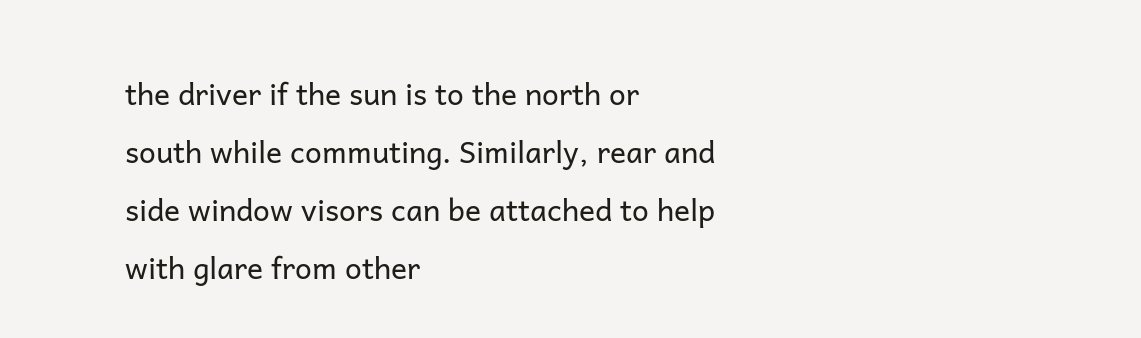the driver if the sun is to the north or south while commuting. Similarly, rear and side window visors can be attached to help with glare from other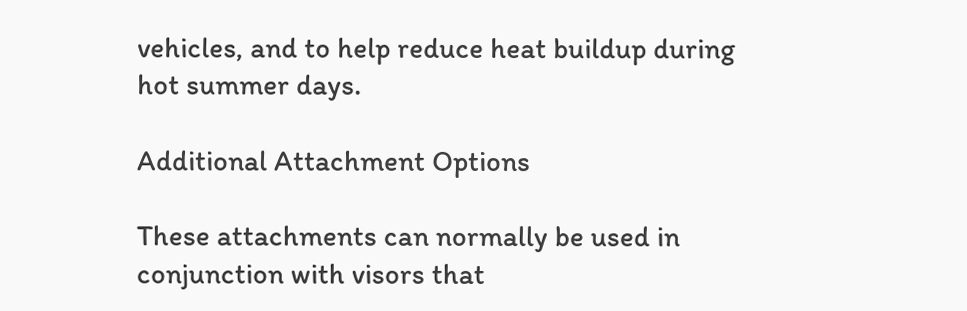vehicles, and to help reduce heat buildup during hot summer days.

Additional Attachment Options

These attachments can normally be used in conjunction with visors that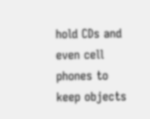hold CDs and even cell phones to keep objects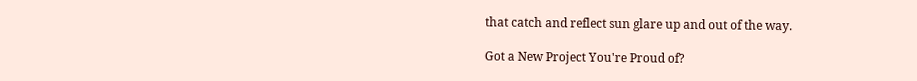that catch and reflect sun glare up and out of the way.

Got a New Project You're Proud of?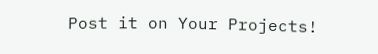Post it on Your Projects!